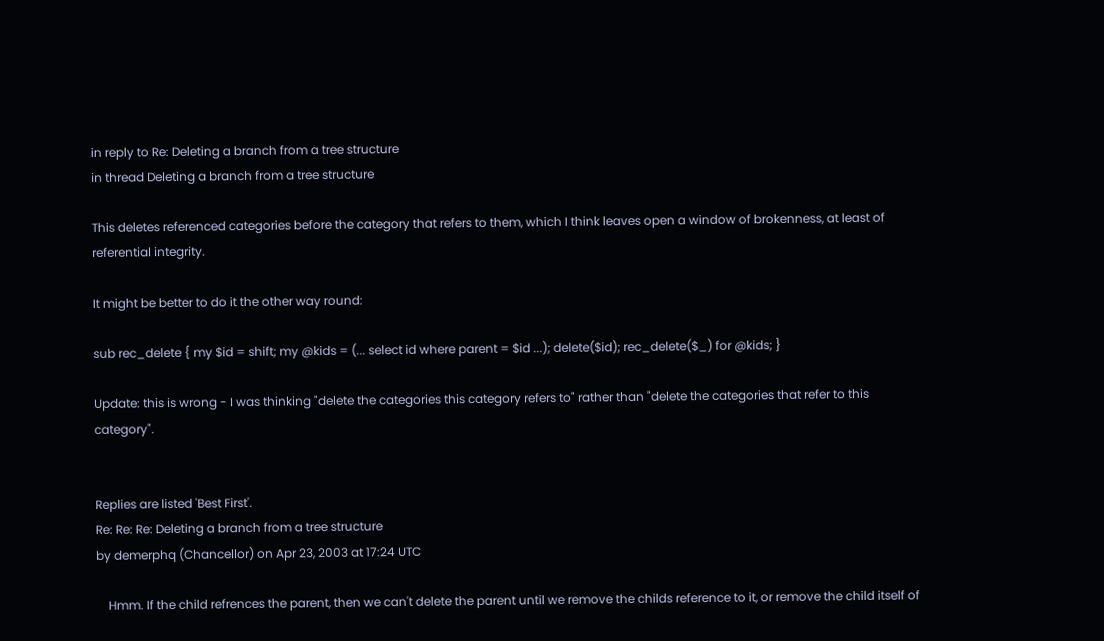in reply to Re: Deleting a branch from a tree structure
in thread Deleting a branch from a tree structure

This deletes referenced categories before the category that refers to them, which I think leaves open a window of brokenness, at least of referential integrity.

It might be better to do it the other way round:

sub rec_delete { my $id = shift; my @kids = (... select id where parent = $id ...); delete($id); rec_delete($_) for @kids; }

Update: this is wrong - I was thinking "delete the categories this category refers to" rather than "delete the categories that refer to this category".


Replies are listed 'Best First'.
Re: Re: Re: Deleting a branch from a tree structure
by demerphq (Chancellor) on Apr 23, 2003 at 17:24 UTC

    Hmm. If the child refrences the parent, then we can't delete the parent until we remove the childs reference to it, or remove the child itself of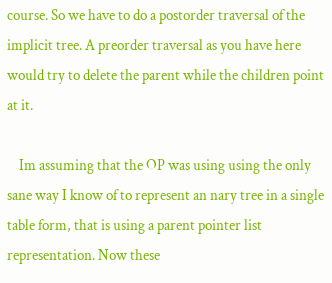course. So we have to do a postorder traversal of the implicit tree. A preorder traversal as you have here would try to delete the parent while the children point at it.

    Im assuming that the OP was using using the only sane way I know of to represent an nary tree in a single table form, that is using a parent pointer list representation. Now these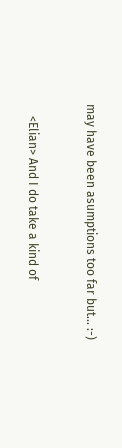may have been asumptions too far but... :-)


    <Elian> And I do take a kind of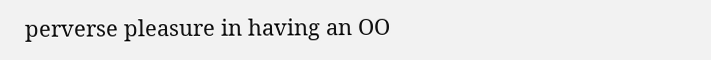perverse pleasure in having an OO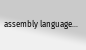assembly language...